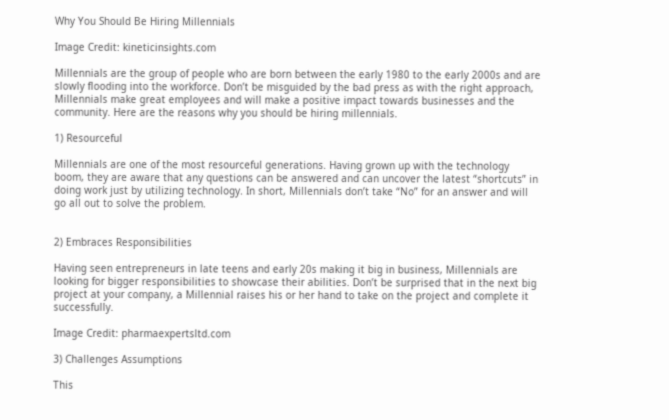Why You Should Be Hiring Millennials

Image Credit: kineticinsights.com

Millennials are the group of people who are born between the early 1980 to the early 2000s and are slowly flooding into the workforce. Don’t be misguided by the bad press as with the right approach, Millennials make great employees and will make a positive impact towards businesses and the community. Here are the reasons why you should be hiring millennials.

1) Resourceful

Millennials are one of the most resourceful generations. Having grown up with the technology boom, they are aware that any questions can be answered and can uncover the latest “shortcuts” in doing work just by utilizing technology. In short, Millennials don’t take “No” for an answer and will go all out to solve the problem.


2) Embraces Responsibilities

Having seen entrepreneurs in late teens and early 20s making it big in business, Millennials are looking for bigger responsibilities to showcase their abilities. Don’t be surprised that in the next big project at your company, a Millennial raises his or her hand to take on the project and complete it successfully.

Image Credit: pharmaexpertsltd.com

3) Challenges Assumptions

This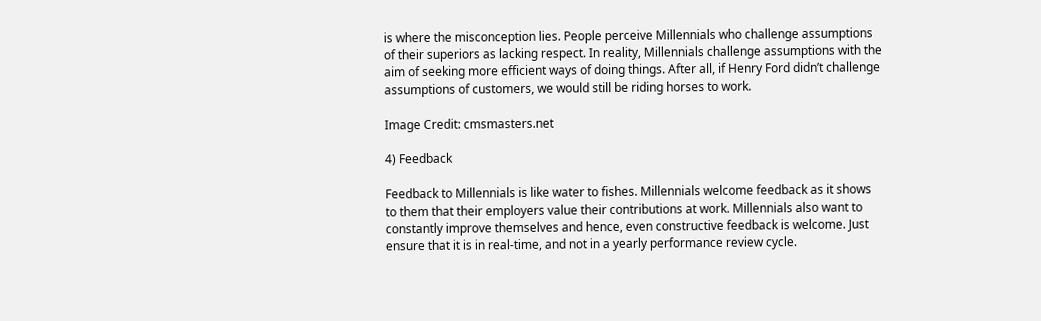is where the misconception lies. People perceive Millennials who challenge assumptions of their superiors as lacking respect. In reality, Millennials challenge assumptions with the aim of seeking more efficient ways of doing things. After all, if Henry Ford didn’t challenge assumptions of customers, we would still be riding horses to work.

Image Credit: cmsmasters.net

4) Feedback

Feedback to Millennials is like water to fishes. Millennials welcome feedback as it shows to them that their employers value their contributions at work. Millennials also want to constantly improve themselves and hence, even constructive feedback is welcome. Just ensure that it is in real-time, and not in a yearly performance review cycle.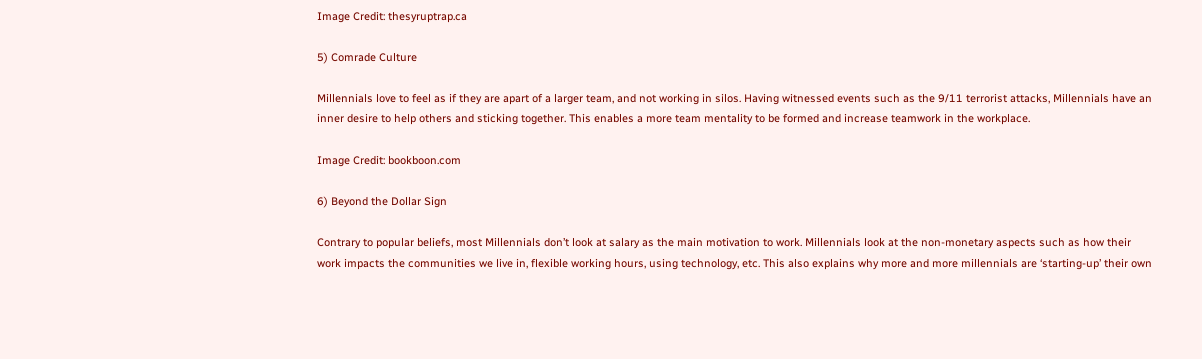Image Credit: thesyruptrap.ca

5) Comrade Culture

Millennials love to feel as if they are apart of a larger team, and not working in silos. Having witnessed events such as the 9/11 terrorist attacks, Millennials have an inner desire to help others and sticking together. This enables a more team mentality to be formed and increase teamwork in the workplace.

Image Credit: bookboon.com

6) Beyond the Dollar Sign

Contrary to popular beliefs, most Millennials don’t look at salary as the main motivation to work. Millennials look at the non-monetary aspects such as how their work impacts the communities we live in, flexible working hours, using technology, etc. This also explains why more and more millennials are ‘starting-up’ their own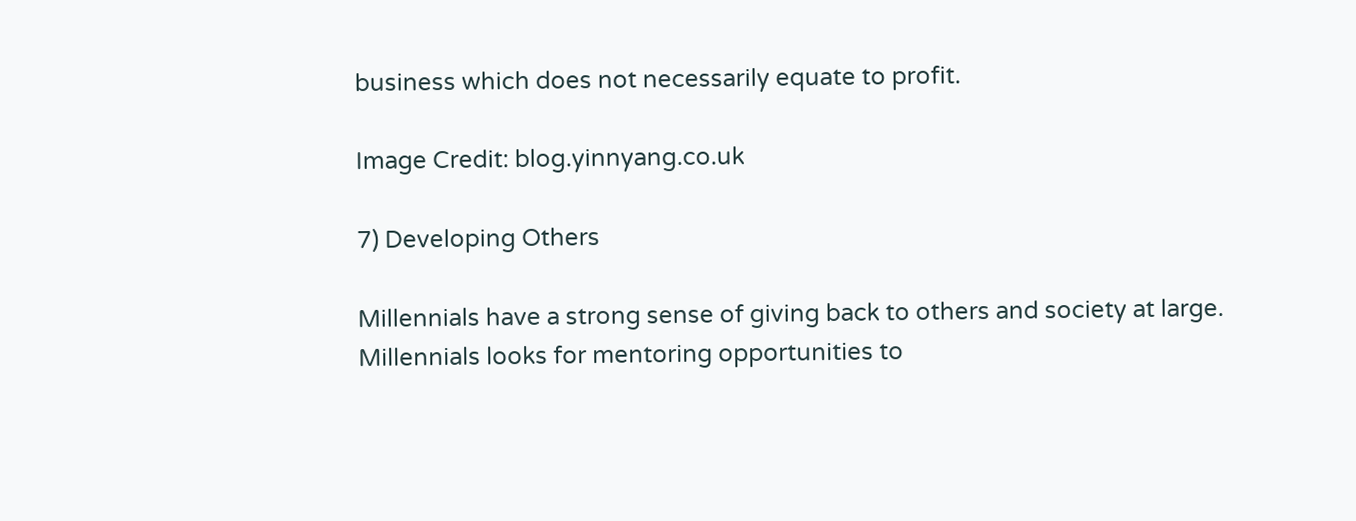business which does not necessarily equate to profit.

Image Credit: blog.yinnyang.co.uk

7) Developing Others

Millennials have a strong sense of giving back to others and society at large. Millennials looks for mentoring opportunities to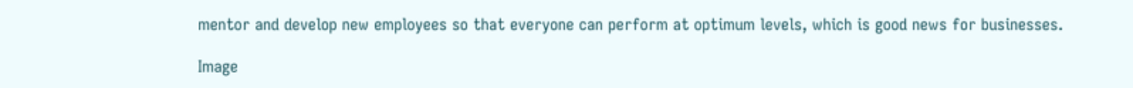mentor and develop new employees so that everyone can perform at optimum levels, which is good news for businesses.

Image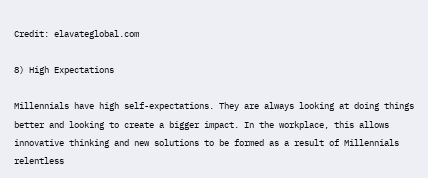Credit: elavateglobal.com

8) High Expectations

Millennials have high self-expectations. They are always looking at doing things better and looking to create a bigger impact. In the workplace, this allows innovative thinking and new solutions to be formed as a result of Millennials relentless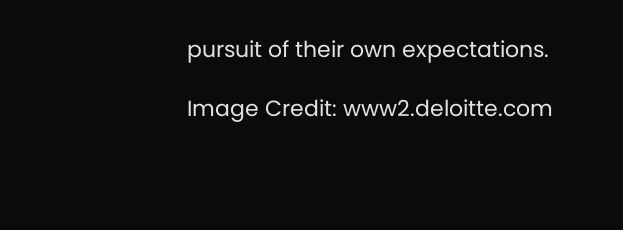pursuit of their own expectations.

Image Credit: www2.deloitte.com